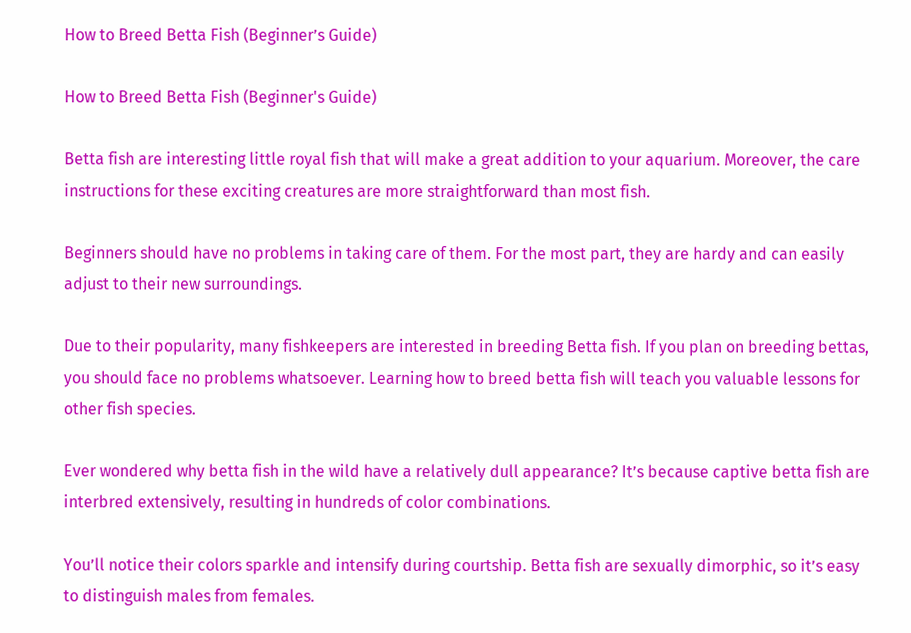How to Breed Betta Fish (Beginner’s Guide)

How to Breed Betta Fish (Beginner's Guide)

Betta fish are interesting little royal fish that will make a great addition to your aquarium. Moreover, the care instructions for these exciting creatures are more straightforward than most fish.

Beginners should have no problems in taking care of them. For the most part, they are hardy and can easily adjust to their new surroundings.

Due to their popularity, many fishkeepers are interested in breeding Betta fish. If you plan on breeding bettas, you should face no problems whatsoever. Learning how to breed betta fish will teach you valuable lessons for other fish species.

Ever wondered why betta fish in the wild have a relatively dull appearance? It’s because captive betta fish are interbred extensively, resulting in hundreds of color combinations.

You’ll notice their colors sparkle and intensify during courtship. Betta fish are sexually dimorphic, so it’s easy to distinguish males from females.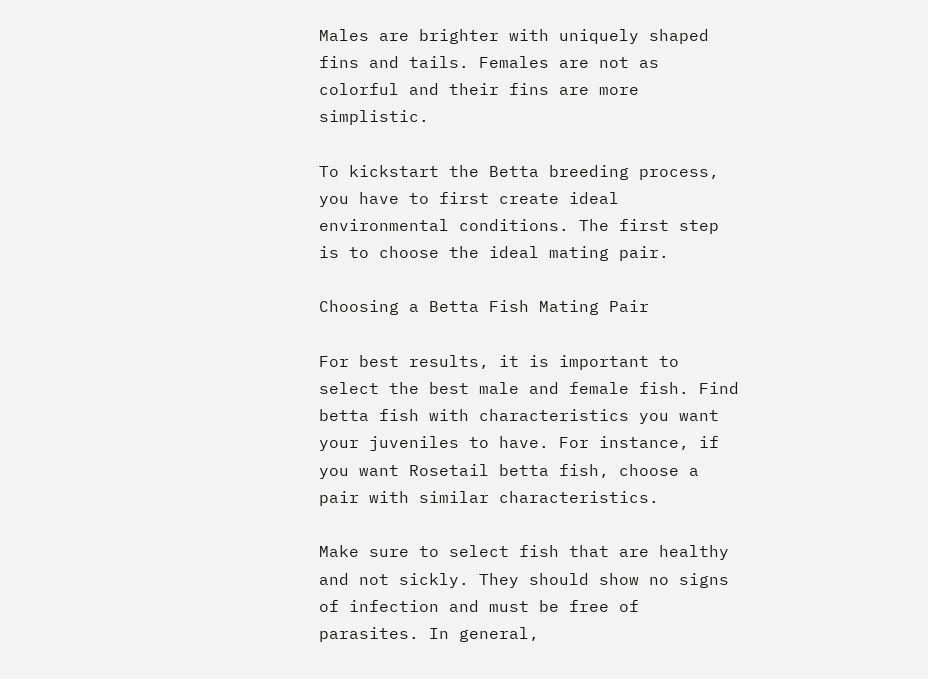Males are brighter with uniquely shaped fins and tails. Females are not as colorful and their fins are more simplistic.

To kickstart the Betta breeding process, you have to first create ideal environmental conditions. The first step is to choose the ideal mating pair.

Choosing a Betta Fish Mating Pair

For best results, it is important to select the best male and female fish. Find betta fish with characteristics you want your juveniles to have. For instance, if you want Rosetail betta fish, choose a pair with similar characteristics.

Make sure to select fish that are healthy and not sickly. They should show no signs of infection and must be free of parasites. In general,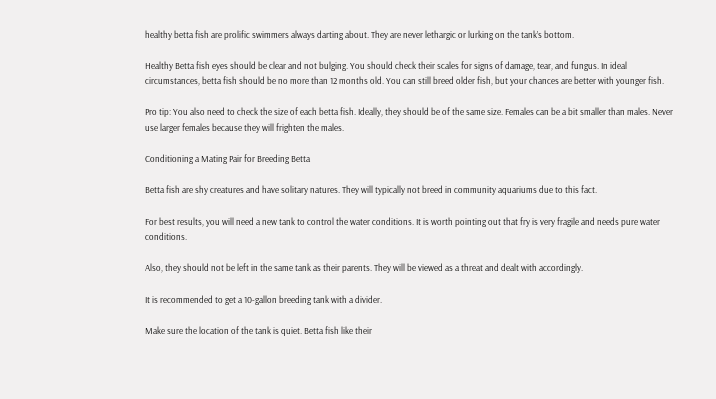healthy betta fish are prolific swimmers always darting about. They are never lethargic or lurking on the tank’s bottom.

Healthy Betta fish eyes should be clear and not bulging. You should check their scales for signs of damage, tear, and fungus. In ideal circumstances, betta fish should be no more than 12 months old. You can still breed older fish, but your chances are better with younger fish.

Pro tip: You also need to check the size of each betta fish. Ideally, they should be of the same size. Females can be a bit smaller than males. Never use larger females because they will frighten the males.

Conditioning a Mating Pair for Breeding Betta

Betta fish are shy creatures and have solitary natures. They will typically not breed in community aquariums due to this fact.

For best results, you will need a new tank to control the water conditions. It is worth pointing out that fry is very fragile and needs pure water conditions.

Also, they should not be left in the same tank as their parents. They will be viewed as a threat and dealt with accordingly.

It is recommended to get a 10-gallon breeding tank with a divider.

Make sure the location of the tank is quiet. Betta fish like their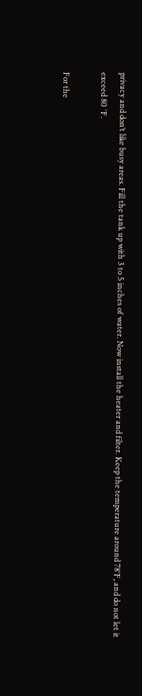privacy and don’t like busy areas. Fill the tank up with 3 to 5 inches of water. Now install the heater and filter. Keep the temperature around 78°F, and do not let it exceed 80 °F.

For the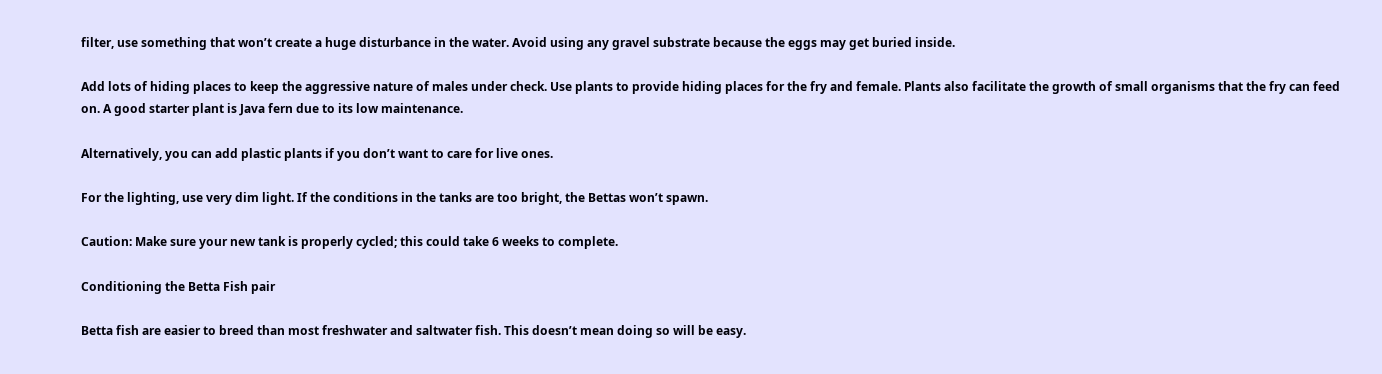filter, use something that won’t create a huge disturbance in the water. Avoid using any gravel substrate because the eggs may get buried inside.

Add lots of hiding places to keep the aggressive nature of males under check. Use plants to provide hiding places for the fry and female. Plants also facilitate the growth of small organisms that the fry can feed on. A good starter plant is Java fern due to its low maintenance.

Alternatively, you can add plastic plants if you don’t want to care for live ones.

For the lighting, use very dim light. If the conditions in the tanks are too bright, the Bettas won’t spawn.

Caution: Make sure your new tank is properly cycled; this could take 6 weeks to complete.

Conditioning the Betta Fish pair

Betta fish are easier to breed than most freshwater and saltwater fish. This doesn’t mean doing so will be easy.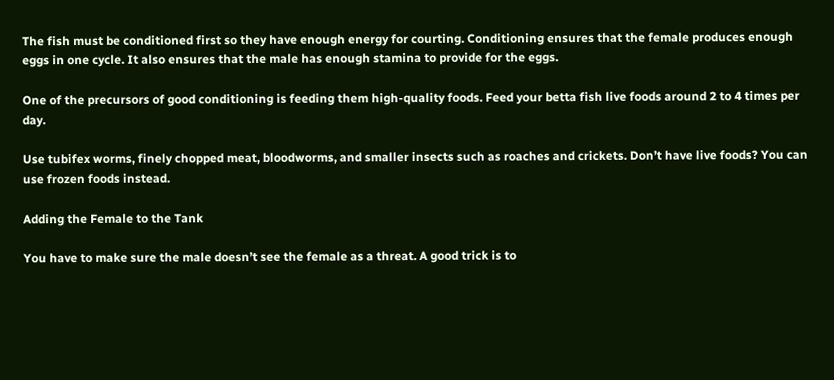The fish must be conditioned first so they have enough energy for courting. Conditioning ensures that the female produces enough eggs in one cycle. It also ensures that the male has enough stamina to provide for the eggs.

One of the precursors of good conditioning is feeding them high-quality foods. Feed your betta fish live foods around 2 to 4 times per day.

Use tubifex worms, finely chopped meat, bloodworms, and smaller insects such as roaches and crickets. Don’t have live foods? You can use frozen foods instead.

Adding the Female to the Tank

You have to make sure the male doesn’t see the female as a threat. A good trick is to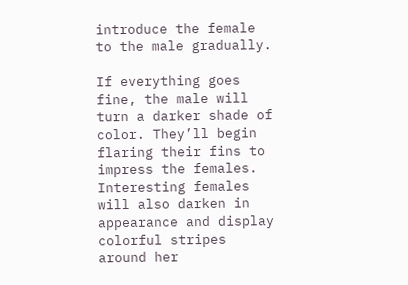introduce the female to the male gradually.

If everything goes fine, the male will turn a darker shade of color. They’ll begin flaring their fins to impress the females. Interesting females will also darken in appearance and display colorful stripes around her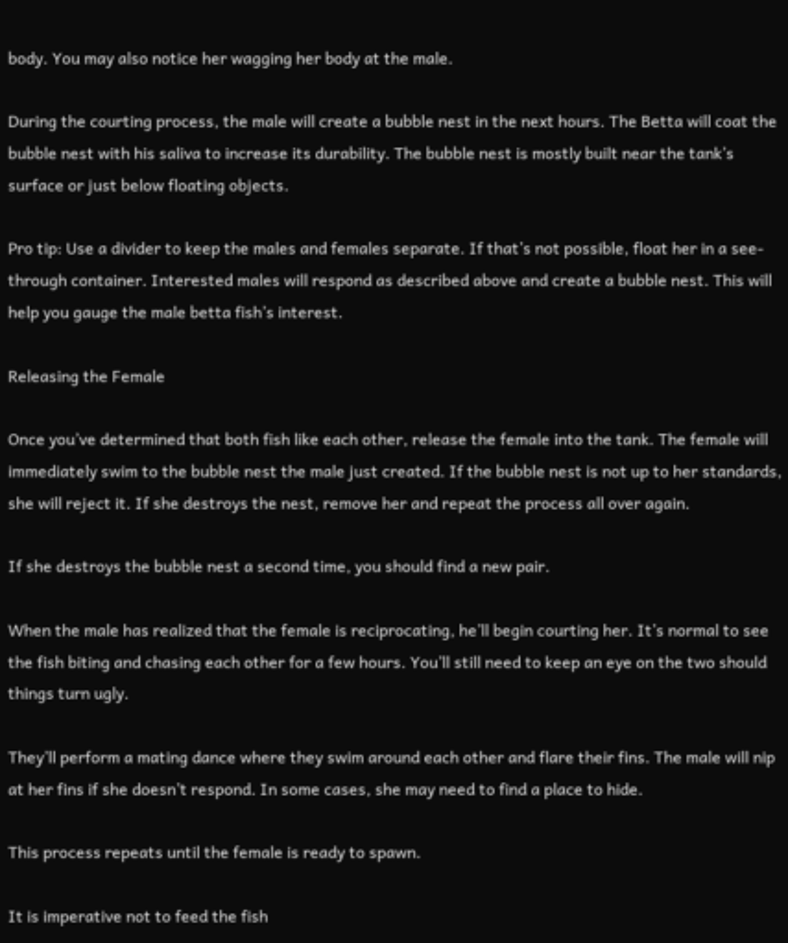body. You may also notice her wagging her body at the male.

During the courting process, the male will create a bubble nest in the next hours. The Betta will coat the bubble nest with his saliva to increase its durability. The bubble nest is mostly built near the tank’s surface or just below floating objects.

Pro tip: Use a divider to keep the males and females separate. If that’s not possible, float her in a see-through container. Interested males will respond as described above and create a bubble nest. This will help you gauge the male betta fish’s interest.

Releasing the Female

Once you’ve determined that both fish like each other, release the female into the tank. The female will immediately swim to the bubble nest the male just created. If the bubble nest is not up to her standards, she will reject it. If she destroys the nest, remove her and repeat the process all over again.

If she destroys the bubble nest a second time, you should find a new pair.

When the male has realized that the female is reciprocating, he’ll begin courting her. It’s normal to see the fish biting and chasing each other for a few hours. You’ll still need to keep an eye on the two should things turn ugly.

They’ll perform a mating dance where they swim around each other and flare their fins. The male will nip at her fins if she doesn’t respond. In some cases, she may need to find a place to hide.

This process repeats until the female is ready to spawn.

It is imperative not to feed the fish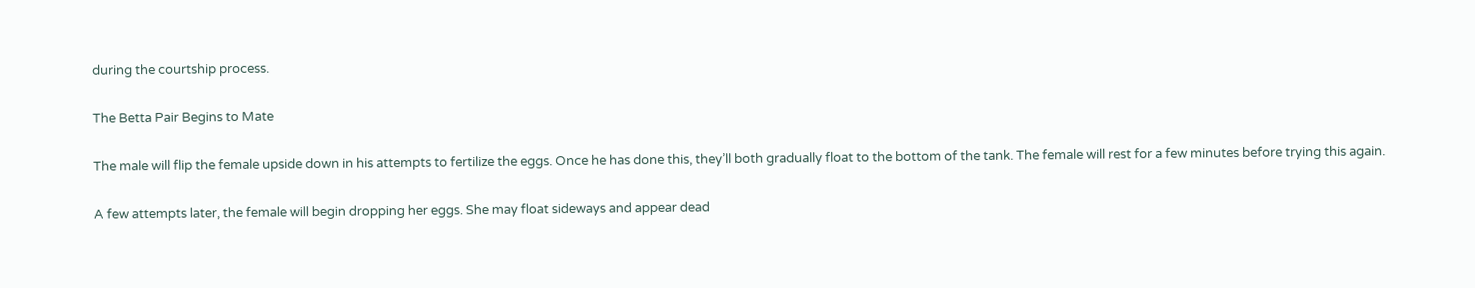during the courtship process.

The Betta Pair Begins to Mate

The male will flip the female upside down in his attempts to fertilize the eggs. Once he has done this, they’ll both gradually float to the bottom of the tank. The female will rest for a few minutes before trying this again.

A few attempts later, the female will begin dropping her eggs. She may float sideways and appear dead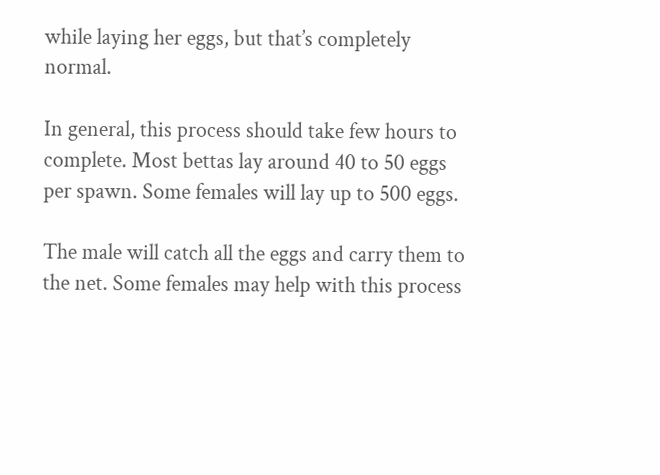while laying her eggs, but that’s completely normal.

In general, this process should take few hours to complete. Most bettas lay around 40 to 50 eggs per spawn. Some females will lay up to 500 eggs.

The male will catch all the eggs and carry them to the net. Some females may help with this process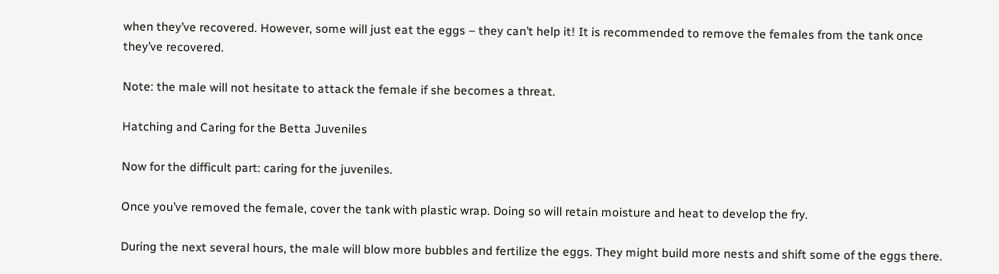when they’ve recovered. However, some will just eat the eggs – they can’t help it! It is recommended to remove the females from the tank once they’ve recovered.

Note: the male will not hesitate to attack the female if she becomes a threat.

Hatching and Caring for the Betta Juveniles

Now for the difficult part: caring for the juveniles.

Once you’ve removed the female, cover the tank with plastic wrap. Doing so will retain moisture and heat to develop the fry.

During the next several hours, the male will blow more bubbles and fertilize the eggs. They might build more nests and shift some of the eggs there.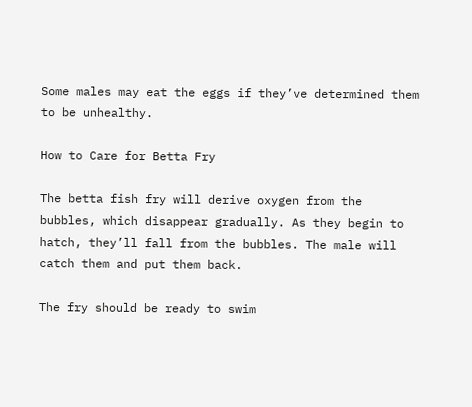Some males may eat the eggs if they’ve determined them to be unhealthy.

How to Care for Betta Fry

The betta fish fry will derive oxygen from the bubbles, which disappear gradually. As they begin to hatch, they’ll fall from the bubbles. The male will catch them and put them back.

The fry should be ready to swim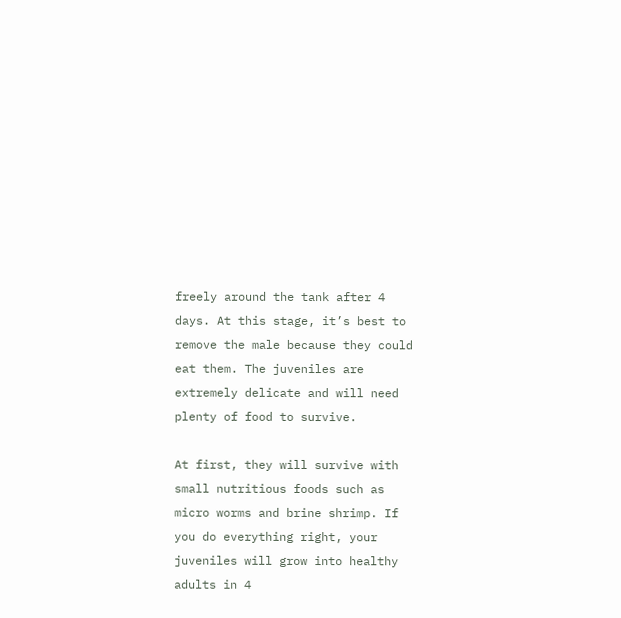freely around the tank after 4 days. At this stage, it’s best to remove the male because they could eat them. The juveniles are extremely delicate and will need plenty of food to survive.

At first, they will survive with small nutritious foods such as micro worms and brine shrimp. If you do everything right, your juveniles will grow into healthy adults in 4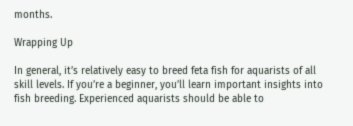months.

Wrapping Up

In general, it’s relatively easy to breed feta fish for aquarists of all skill levels. If you’re a beginner, you’ll learn important insights into fish breeding. Experienced aquarists should be able to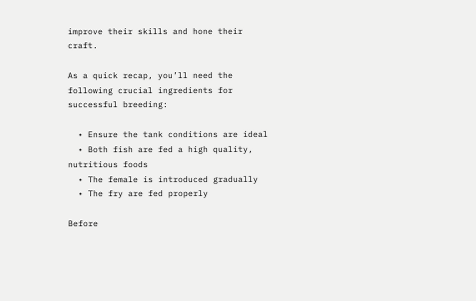improve their skills and hone their craft.

As a quick recap, you’ll need the following crucial ingredients for successful breeding:

  • Ensure the tank conditions are ideal
  • Both fish are fed a high quality, nutritious foods
  • The female is introduced gradually
  • The fry are fed properly

Before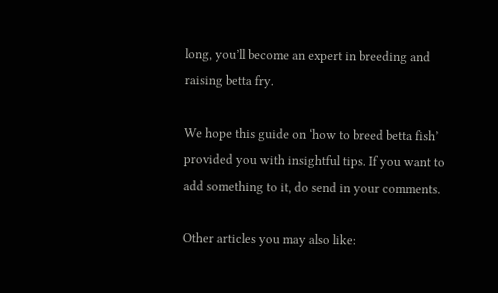long, you’ll become an expert in breeding and raising betta fry.

We hope this guide on ‘how to breed betta fish’ provided you with insightful tips. If you want to add something to it, do send in your comments.

Other articles you may also like: